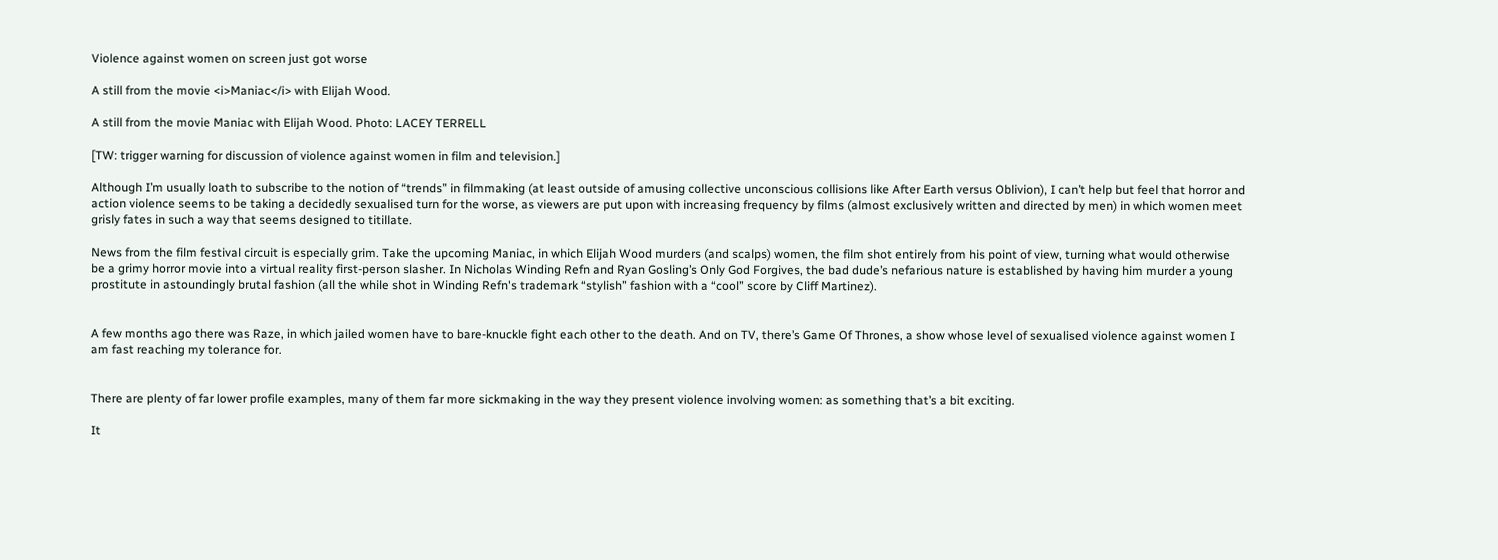Violence against women on screen just got worse

A still from the movie <i>Maniac</i> with Elijah Wood.

A still from the movie Maniac with Elijah Wood. Photo: LACEY TERRELL

[TW: trigger warning for discussion of violence against women in film and television.]

Although I’m usually loath to subscribe to the notion of “trends” in filmmaking (at least outside of amusing collective unconscious collisions like After Earth versus Oblivion), I can’t help but feel that horror and action violence seems to be taking a decidedly sexualised turn for the worse, as viewers are put upon with increasing frequency by films (almost exclusively written and directed by men) in which women meet grisly fates in such a way that seems designed to titillate.

News from the film festival circuit is especially grim. Take the upcoming Maniac, in which Elijah Wood murders (and scalps) women, the film shot entirely from his point of view, turning what would otherwise be a grimy horror movie into a virtual reality first-person slasher. In Nicholas Winding Refn and Ryan Gosling’s Only God Forgives, the bad dude’s nefarious nature is established by having him murder a young prostitute in astoundingly brutal fashion (all the while shot in Winding Refn's trademark “stylish” fashion with a “cool” score by Cliff Martinez).


A few months ago there was Raze, in which jailed women have to bare-knuckle fight each other to the death. And on TV, there’s Game Of Thrones, a show whose level of sexualised violence against women I am fast reaching my tolerance for.


There are plenty of far lower profile examples, many of them far more sickmaking in the way they present violence involving women: as something that’s a bit exciting.

It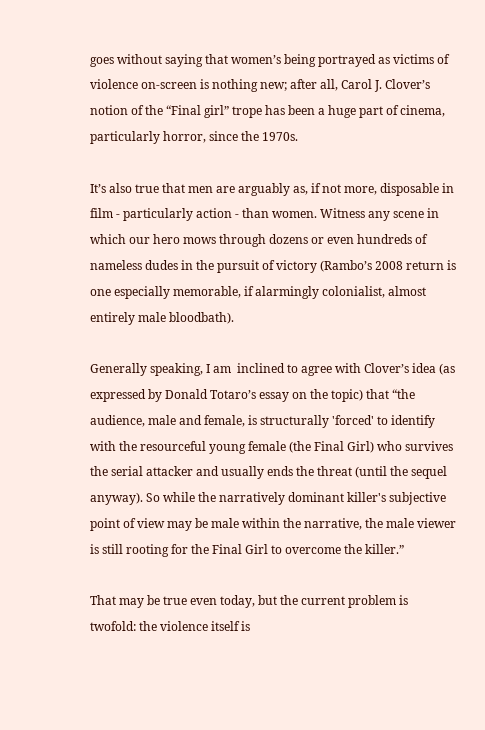goes without saying that women’s being portrayed as victims of violence on-screen is nothing new; after all, Carol J. Clover’s notion of the “Final girl” trope has been a huge part of cinema, particularly horror, since the 1970s.

It’s also true that men are arguably as, if not more, disposable in film - particularly action - than women. Witness any scene in which our hero mows through dozens or even hundreds of nameless dudes in the pursuit of victory (Rambo’s 2008 return is one especially memorable, if alarmingly colonialist, almost entirely male bloodbath).

Generally speaking, I am  inclined to agree with Clover’s idea (as expressed by Donald Totaro’s essay on the topic) that “the audience, male and female, is structurally 'forced' to identify with the resourceful young female (the Final Girl) who survives the serial attacker and usually ends the threat (until the sequel anyway). So while the narratively dominant killer's subjective point of view may be male within the narrative, the male viewer is still rooting for the Final Girl to overcome the killer.”

That may be true even today, but the current problem is twofold: the violence itself is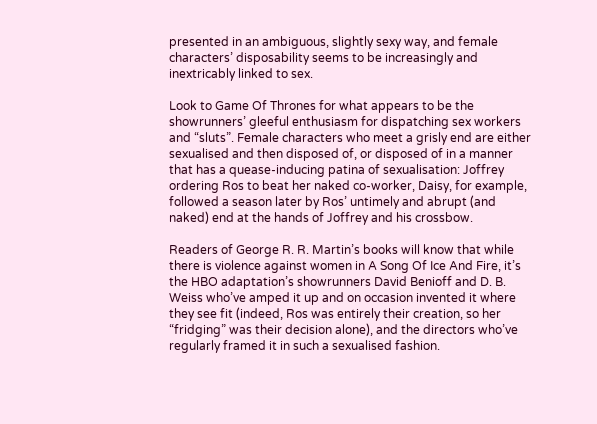presented in an ambiguous, slightly sexy way, and female characters’ disposability seems to be increasingly and inextricably linked to sex.

Look to Game Of Thrones for what appears to be the showrunners’ gleeful enthusiasm for dispatching sex workers and “sluts”. Female characters who meet a grisly end are either sexualised and then disposed of, or disposed of in a manner that has a quease-inducing patina of sexualisation: Joffrey ordering Ros to beat her naked co-worker, Daisy, for example, followed a season later by Ros’ untimely and abrupt (and naked) end at the hands of Joffrey and his crossbow.

Readers of George R. R. Martin’s books will know that while there is violence against women in A Song Of Ice And Fire, it’s the HBO adaptation’s showrunners David Benioff and D. B. Weiss who’ve amped it up and on occasion invented it where they see fit (indeed, Ros was entirely their creation, so her “fridging” was their decision alone), and the directors who’ve regularly framed it in such a sexualised fashion.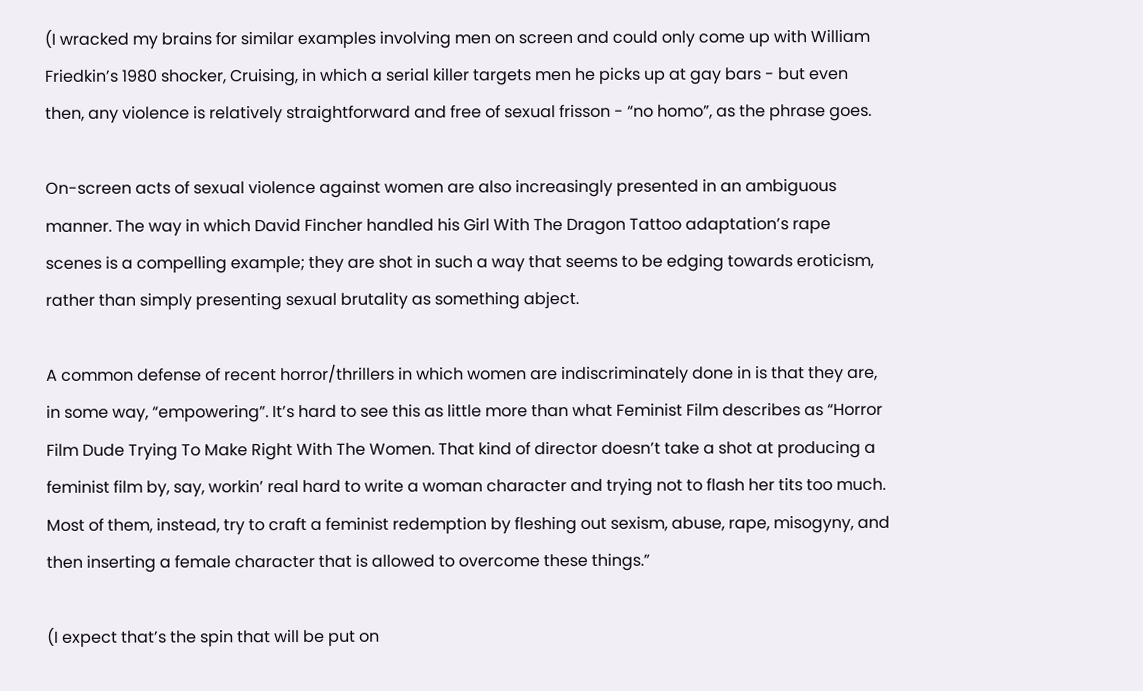(I wracked my brains for similar examples involving men on screen and could only come up with William Friedkin’s 1980 shocker, Cruising, in which a serial killer targets men he picks up at gay bars - but even then, any violence is relatively straightforward and free of sexual frisson - “no homo”, as the phrase goes.

On-screen acts of sexual violence against women are also increasingly presented in an ambiguous manner. The way in which David Fincher handled his Girl With The Dragon Tattoo adaptation’s rape scenes is a compelling example; they are shot in such a way that seems to be edging towards eroticism, rather than simply presenting sexual brutality as something abject.

A common defense of recent horror/thrillers in which women are indiscriminately done in is that they are, in some way, “empowering”. It’s hard to see this as little more than what Feminist Film describes as “Horror Film Dude Trying To Make Right With The Women. That kind of director doesn’t take a shot at producing a feminist film by, say, workin’ real hard to write a woman character and trying not to flash her tits too much. Most of them, instead, try to craft a feminist redemption by fleshing out sexism, abuse, rape, misogyny, and then inserting a female character that is allowed to overcome these things.”

(I expect that’s the spin that will be put on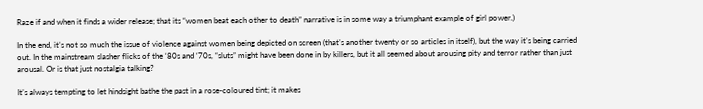Raze if and when it finds a wider release; that its “women beat each other to death” narrative is in some way a triumphant example of girl power.)

In the end, it’s not so much the issue of violence against women being depicted on screen (that’s another twenty or so articles in itself), but the way it’s being carried out. In the mainstream slasher flicks of the ‘80s and ‘70s, “sluts” might have been done in by killers, but it all seemed about arousing pity and terror rather than just arousal. Or is that just nostalgia talking?

It’s always tempting to let hindsight bathe the past in a rose-coloured tint; it makes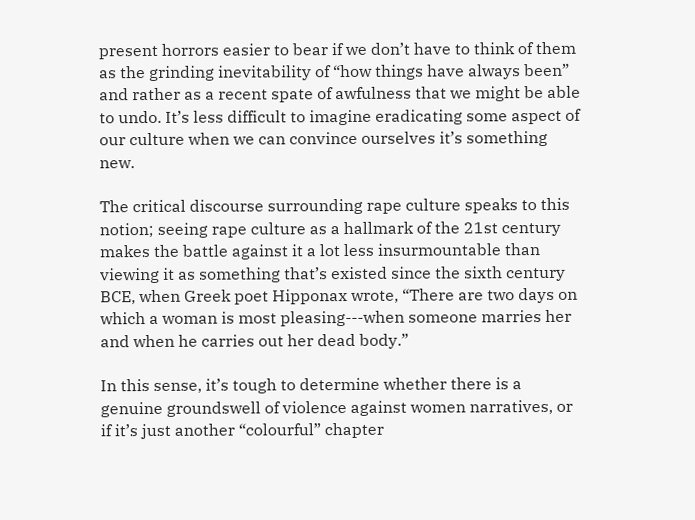present horrors easier to bear if we don’t have to think of them as the grinding inevitability of “how things have always been” and rather as a recent spate of awfulness that we might be able to undo. It’s less difficult to imagine eradicating some aspect of our culture when we can convince ourselves it’s something new.

The critical discourse surrounding rape culture speaks to this notion; seeing rape culture as a hallmark of the 21st century makes the battle against it a lot less insurmountable than viewing it as something that’s existed since the sixth century BCE, when Greek poet Hipponax wrote, “There are two days on which a woman is most pleasing---when someone marries her and when he carries out her dead body.”

In this sense, it’s tough to determine whether there is a genuine groundswell of violence against women narratives, or if it’s just another “colourful” chapter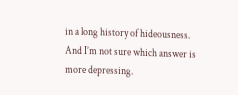in a long history of hideousness. And I’m not sure which answer is more depressing.